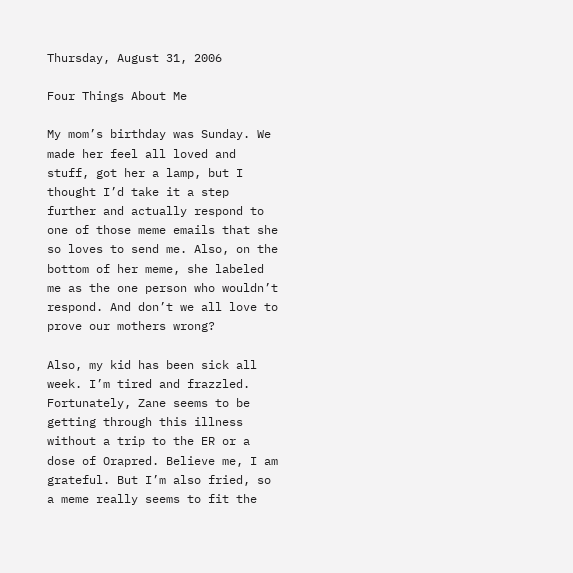Thursday, August 31, 2006

Four Things About Me

My mom’s birthday was Sunday. We made her feel all loved and stuff, got her a lamp, but I thought I’d take it a step further and actually respond to one of those meme emails that she so loves to send me. Also, on the bottom of her meme, she labeled me as the one person who wouldn’t respond. And don’t we all love to prove our mothers wrong?

Also, my kid has been sick all week. I’m tired and frazzled. Fortunately, Zane seems to be getting through this illness without a trip to the ER or a dose of Orapred. Believe me, I am grateful. But I’m also fried, so a meme really seems to fit the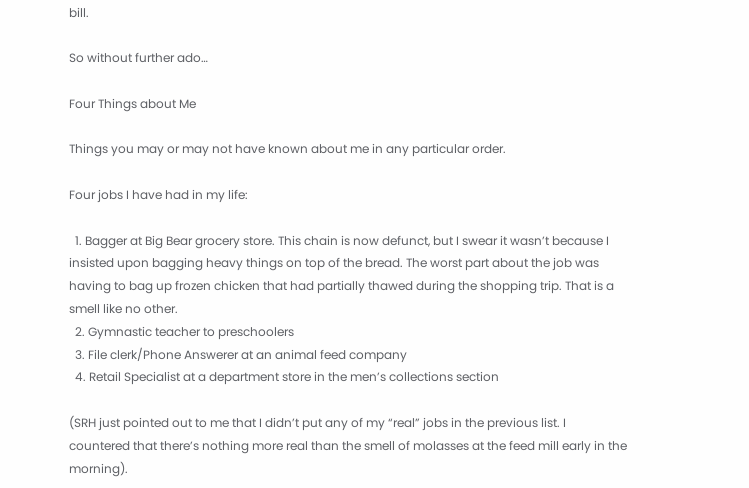bill.

So without further ado…

Four Things about Me

Things you may or may not have known about me in any particular order.

Four jobs I have had in my life:

  1. Bagger at Big Bear grocery store. This chain is now defunct, but I swear it wasn’t because I insisted upon bagging heavy things on top of the bread. The worst part about the job was having to bag up frozen chicken that had partially thawed during the shopping trip. That is a smell like no other.
  2. Gymnastic teacher to preschoolers
  3. File clerk/Phone Answerer at an animal feed company
  4. Retail Specialist at a department store in the men’s collections section

(SRH just pointed out to me that I didn’t put any of my “real” jobs in the previous list. I countered that there’s nothing more real than the smell of molasses at the feed mill early in the morning).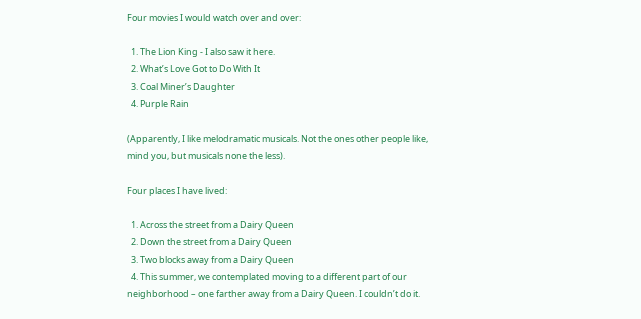Four movies I would watch over and over:

  1. The Lion King - I also saw it here.
  2. What’s Love Got to Do With It
  3. Coal Miner’s Daughter
  4. Purple Rain

(Apparently, I like melodramatic musicals. Not the ones other people like, mind you, but musicals none the less).

Four places I have lived:

  1. Across the street from a Dairy Queen
  2. Down the street from a Dairy Queen
  3. Two blocks away from a Dairy Queen
  4. This summer, we contemplated moving to a different part of our neighborhood – one farther away from a Dairy Queen. I couldn’t do it.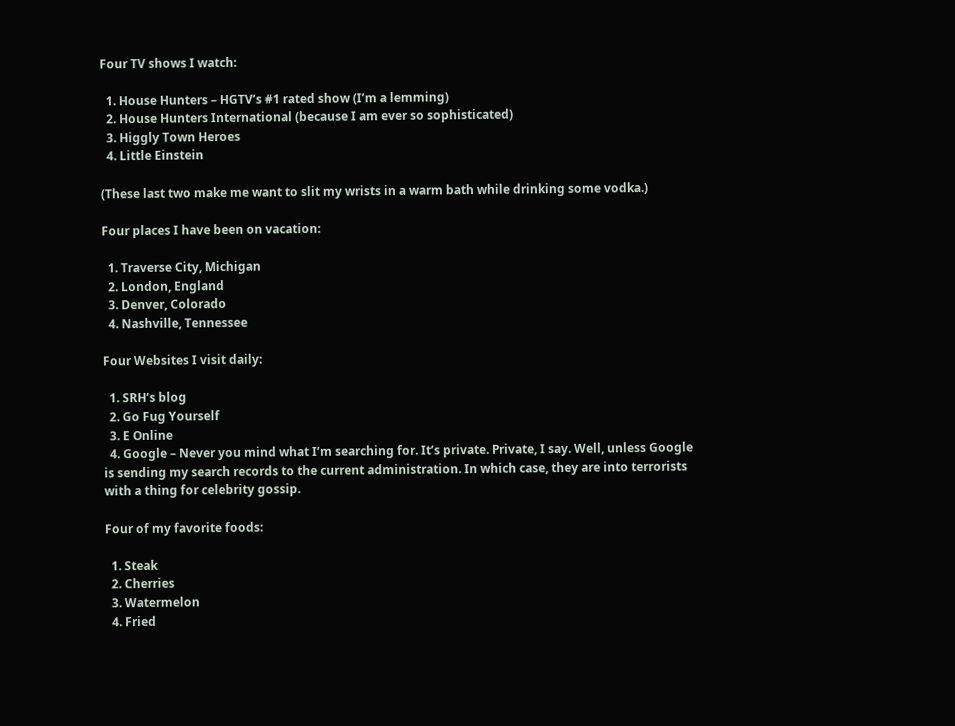Four TV shows I watch:

  1. House Hunters – HGTV’s #1 rated show (I’m a lemming)
  2. House Hunters International (because I am ever so sophisticated)
  3. Higgly Town Heroes
  4. Little Einstein

(These last two make me want to slit my wrists in a warm bath while drinking some vodka.)

Four places I have been on vacation:

  1. Traverse City, Michigan
  2. London, England
  3. Denver, Colorado
  4. Nashville, Tennessee

Four Websites I visit daily:

  1. SRH’s blog
  2. Go Fug Yourself
  3. E Online
  4. Google – Never you mind what I’m searching for. It’s private. Private, I say. Well, unless Google is sending my search records to the current administration. In which case, they are into terrorists with a thing for celebrity gossip.

Four of my favorite foods:

  1. Steak
  2. Cherries
  3. Watermelon
  4. Fried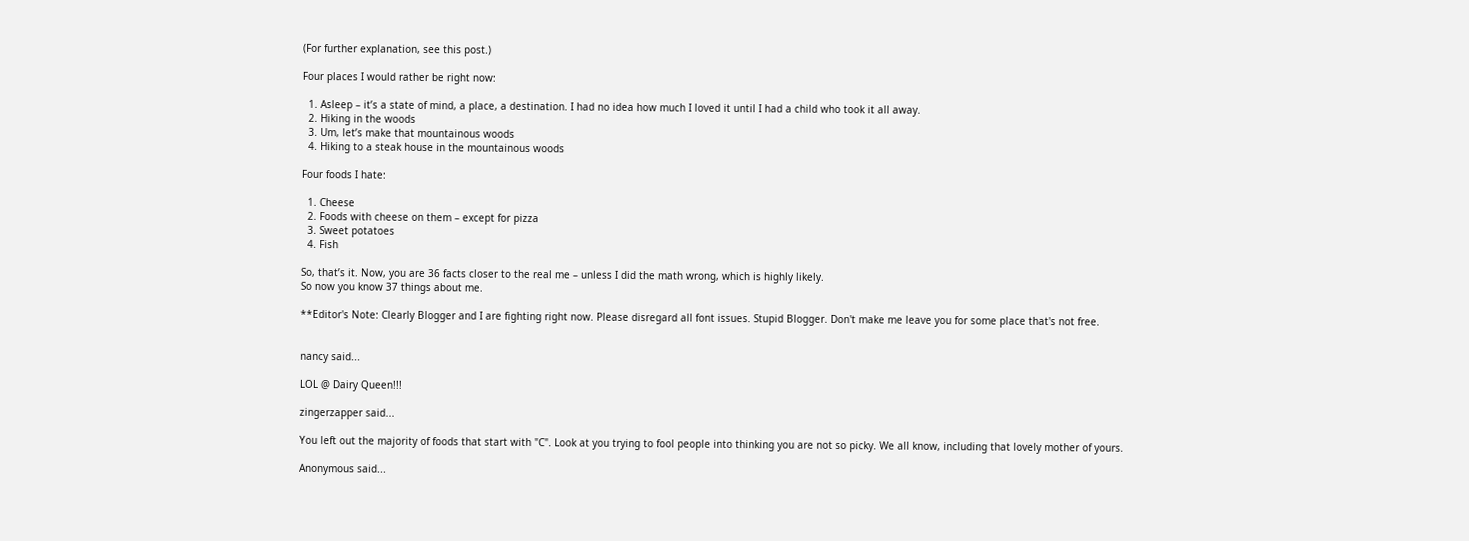(For further explanation, see this post.)

Four places I would rather be right now:

  1. Asleep – it’s a state of mind, a place, a destination. I had no idea how much I loved it until I had a child who took it all away.
  2. Hiking in the woods
  3. Um, let’s make that mountainous woods
  4. Hiking to a steak house in the mountainous woods

Four foods I hate:

  1. Cheese
  2. Foods with cheese on them – except for pizza
  3. Sweet potatoes
  4. Fish

So, that’s it. Now, you are 36 facts closer to the real me – unless I did the math wrong, which is highly likely.
So now you know 37 things about me.

**Editor's Note: Clearly Blogger and I are fighting right now. Please disregard all font issues. Stupid Blogger. Don't make me leave you for some place that's not free.


nancy said...

LOL @ Dairy Queen!!!

zingerzapper said...

You left out the majority of foods that start with "C". Look at you trying to fool people into thinking you are not so picky. We all know, including that lovely mother of yours.

Anonymous said...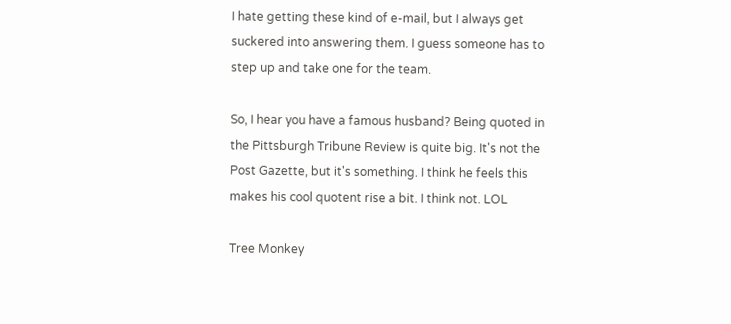I hate getting these kind of e-mail, but I always get suckered into answering them. I guess someone has to step up and take one for the team.

So, I hear you have a famous husband? Being quoted in the Pittsburgh Tribune Review is quite big. It's not the Post Gazette, but it's something. I think he feels this makes his cool quotent rise a bit. I think not. LOL

Tree Monkey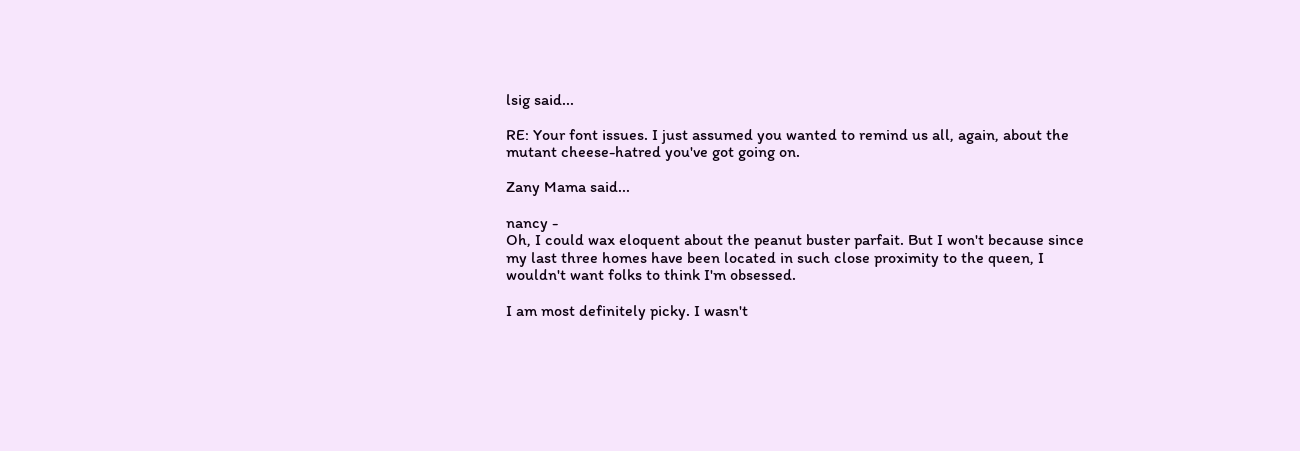lsig said...

RE: Your font issues. I just assumed you wanted to remind us all, again, about the mutant cheese-hatred you've got going on.

Zany Mama said...

nancy -
Oh, I could wax eloquent about the peanut buster parfait. But I won't because since my last three homes have been located in such close proximity to the queen, I wouldn't want folks to think I'm obsessed.

I am most definitely picky. I wasn't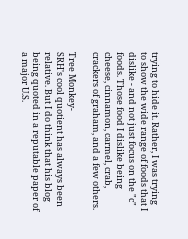trying to hide it. Rather, I was trying to show the wide range of foods that I dislike - and not just focus on the "c" foods. Those food I dislike being cheese, cinnamon, carmel, crab, crackers of graham, and a few others.

Tree Monkey-
SRH's cool quotient has always been relative. But I do think that his blog being quoted in a reputable paper of a major U.S.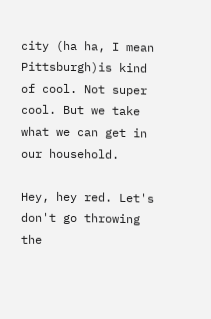city (ha ha, I mean Pittsburgh)is kind of cool. Not super cool. But we take what we can get in our household.

Hey, hey red. Let's don't go throwing the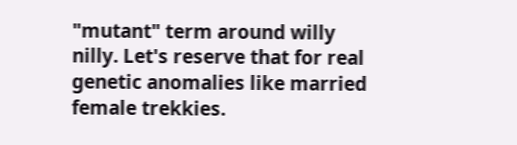"mutant" term around willy nilly. Let's reserve that for real genetic anomalies like married female trekkies.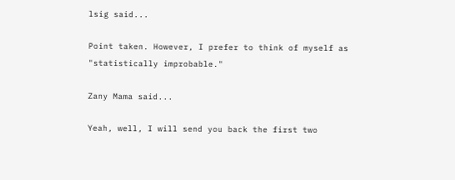lsig said...

Point taken. However, I prefer to think of myself as "statistically improbable."

Zany Mama said...

Yeah, well, I will send you back the first two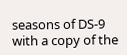seasons of DS-9 with a copy of the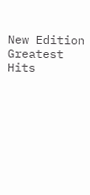New Edition Greatest Hits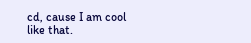cd, cause I am cool like that.